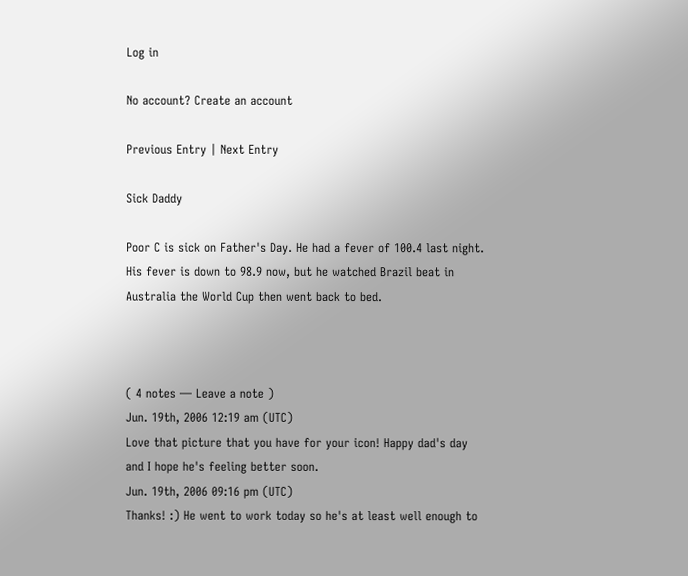Log in

No account? Create an account

Previous Entry | Next Entry

Sick Daddy

Poor C is sick on Father's Day. He had a fever of 100.4 last night. His fever is down to 98.9 now, but he watched Brazil beat in Australia the World Cup then went back to bed.



( 4 notes — Leave a note )
Jun. 19th, 2006 12:19 am (UTC)
Love that picture that you have for your icon! Happy dad's day and I hope he's feeling better soon.
Jun. 19th, 2006 09:16 pm (UTC)
Thanks! :) He went to work today so he's at least well enough to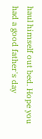haul himself out bed. Hope you had a good father's day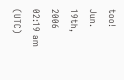too!
Jun. 19th, 2006 02:19 am (UTC)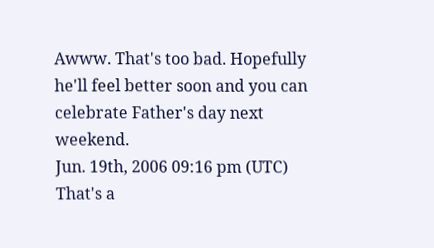Awww. That's too bad. Hopefully he'll feel better soon and you can celebrate Father's day next weekend.
Jun. 19th, 2006 09:16 pm (UTC)
That's a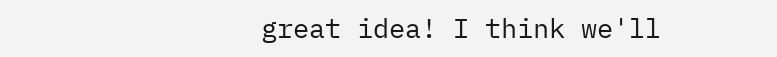great idea! I think we'll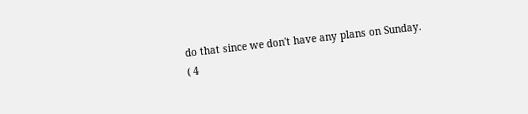do that since we don't have any plans on Sunday.
( 4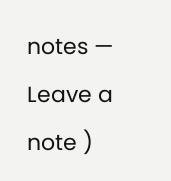notes — Leave a note )